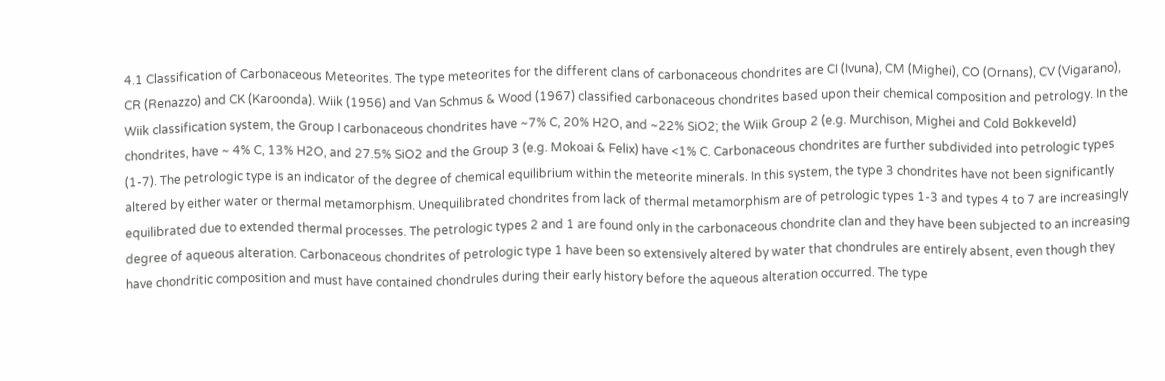4.1 Classification of Carbonaceous Meteorites. The type meteorites for the different clans of carbonaceous chondrites are CI (Ivuna), CM (Mighei), CO (Ornans), CV (Vigarano), CR (Renazzo) and CK (Karoonda). Wiik (1956) and Van Schmus & Wood (1967) classified carbonaceous chondrites based upon their chemical composition and petrology. In the Wiik classification system, the Group I carbonaceous chondrites have ~7% C, 20% H2O, and ~22% SiO2; the Wiik Group 2 (e.g. Murchison, Mighei and Cold Bokkeveld) chondrites, have ~ 4% C, 13% H2O, and 27.5% SiO2 and the Group 3 (e.g. Mokoai & Felix) have <1% C. Carbonaceous chondrites are further subdivided into petrologic types (1-7). The petrologic type is an indicator of the degree of chemical equilibrium within the meteorite minerals. In this system, the type 3 chondrites have not been significantly altered by either water or thermal metamorphism. Unequilibrated chondrites from lack of thermal metamorphism are of petrologic types 1-3 and types 4 to 7 are increasingly equilibrated due to extended thermal processes. The petrologic types 2 and 1 are found only in the carbonaceous chondrite clan and they have been subjected to an increasing degree of aqueous alteration. Carbonaceous chondrites of petrologic type 1 have been so extensively altered by water that chondrules are entirely absent, even though they have chondritic composition and must have contained chondrules during their early history before the aqueous alteration occurred. The type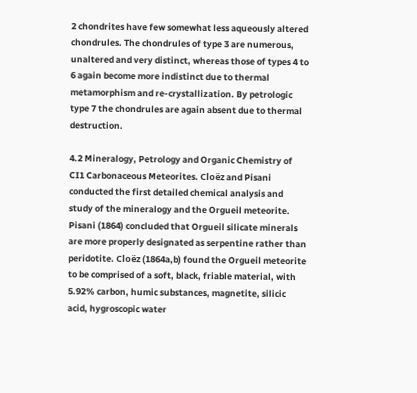2 chondrites have few somewhat less aqueously altered chondrules. The chondrules of type 3 are numerous, unaltered and very distinct, whereas those of types 4 to 6 again become more indistinct due to thermal metamorphism and re-crystallization. By petrologic type 7 the chondrules are again absent due to thermal destruction.

4.2 Mineralogy, Petrology and Organic Chemistry of CI1 Carbonaceous Meteorites. Cloëz and Pisani conducted the first detailed chemical analysis and study of the mineralogy and the Orgueil meteorite. Pisani (1864) concluded that Orgueil silicate minerals are more properly designated as serpentine rather than peridotite. Cloëz (1864a,b) found the Orgueil meteorite to be comprised of a soft, black, friable material, with 5.92% carbon, humic substances, magnetite, silicic acid, hygroscopic water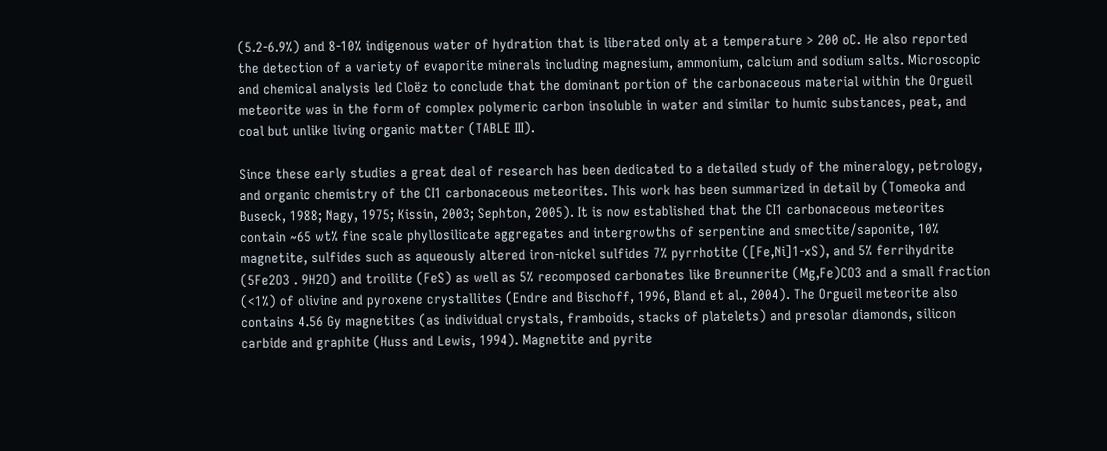(5.2-6.9%) and 8-10% indigenous water of hydration that is liberated only at a temperature > 200 oC. He also reported the detection of a variety of evaporite minerals including magnesium, ammonium, calcium and sodium salts. Microscopic and chemical analysis led Cloëz to conclude that the dominant portion of the carbonaceous material within the Orgueil meteorite was in the form of complex polymeric carbon insoluble in water and similar to humic substances, peat, and coal but unlike living organic matter (TABLE III).

Since these early studies a great deal of research has been dedicated to a detailed study of the mineralogy, petrology, and organic chemistry of the CI1 carbonaceous meteorites. This work has been summarized in detail by (Tomeoka and Buseck, 1988; Nagy, 1975; Kissin, 2003; Sephton, 2005). It is now established that the CI1 carbonaceous meteorites contain ~65 wt% fine scale phyllosilicate aggregates and intergrowths of serpentine and smectite/saponite, 10% magnetite, sulfides such as aqueously altered iron-nickel sulfides 7% pyrrhotite ([Fe,Ni]1-xS), and 5% ferrihydrite (5Fe2O3 . 9H2O) and troilite (FeS) as well as 5% recomposed carbonates like Breunnerite (Mg,Fe)CO3 and a small fraction (<1%) of olivine and pyroxene crystallites (Endre and Bischoff, 1996, Bland et al., 2004). The Orgueil meteorite also contains 4.56 Gy magnetites (as individual crystals, framboids, stacks of platelets) and presolar diamonds, silicon carbide and graphite (Huss and Lewis, 1994). Magnetite and pyrite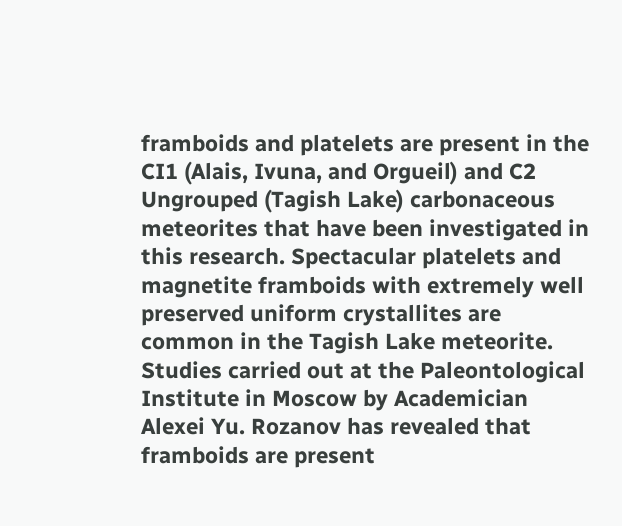framboids and platelets are present in the CI1 (Alais, Ivuna, and Orgueil) and C2 Ungrouped (Tagish Lake) carbonaceous meteorites that have been investigated in this research. Spectacular platelets and magnetite framboids with extremely well preserved uniform crystallites are common in the Tagish Lake meteorite. Studies carried out at the Paleontological Institute in Moscow by Academician Alexei Yu. Rozanov has revealed that framboids are present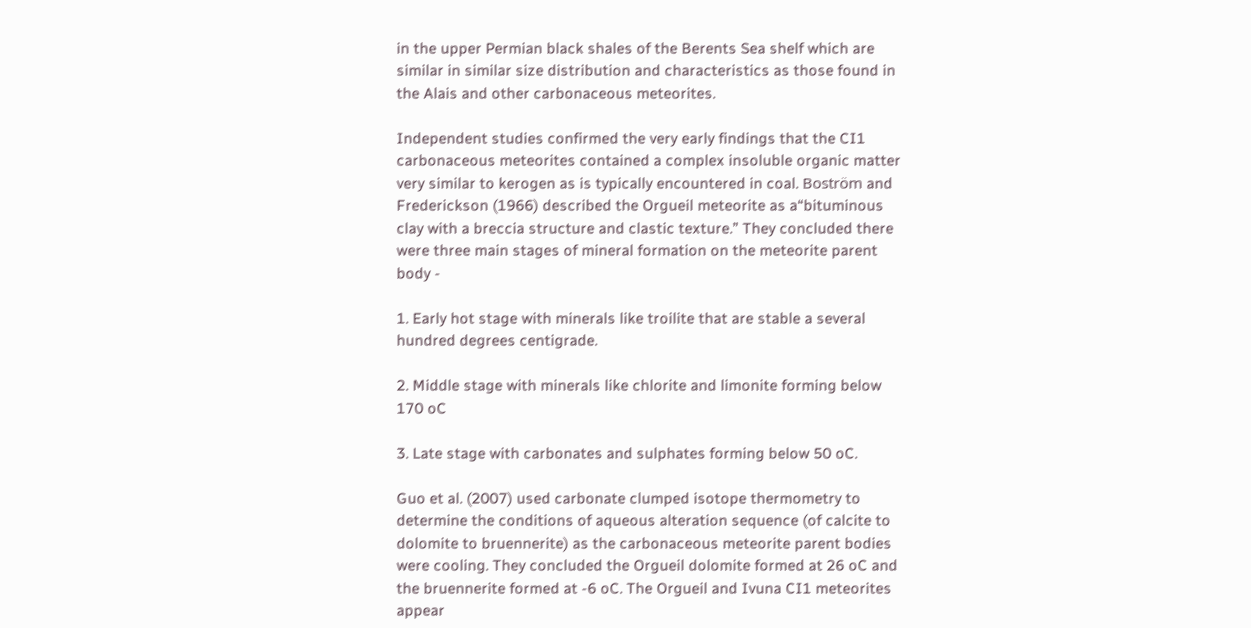in the upper Permian black shales of the Berents Sea shelf which are similar in similar size distribution and characteristics as those found in the Alais and other carbonaceous meteorites.

Independent studies confirmed the very early findings that the CI1 carbonaceous meteorites contained a complex insoluble organic matter very similar to kerogen as is typically encountered in coal. Boström and Frederickson (1966) described the Orgueil meteorite as a“bituminous clay with a breccia structure and clastic texture.” They concluded there were three main stages of mineral formation on the meteorite parent body -

1. Early hot stage with minerals like troilite that are stable a several hundred degrees centigrade.

2. Middle stage with minerals like chlorite and limonite forming below 170 oC

3. Late stage with carbonates and sulphates forming below 50 oC.

Guo et al. (2007) used carbonate clumped isotope thermometry to determine the conditions of aqueous alteration sequence (of calcite to dolomite to bruennerite) as the carbonaceous meteorite parent bodies were cooling. They concluded the Orgueil dolomite formed at 26 oC and the bruennerite formed at -6 oC. The Orgueil and Ivuna CI1 meteorites appear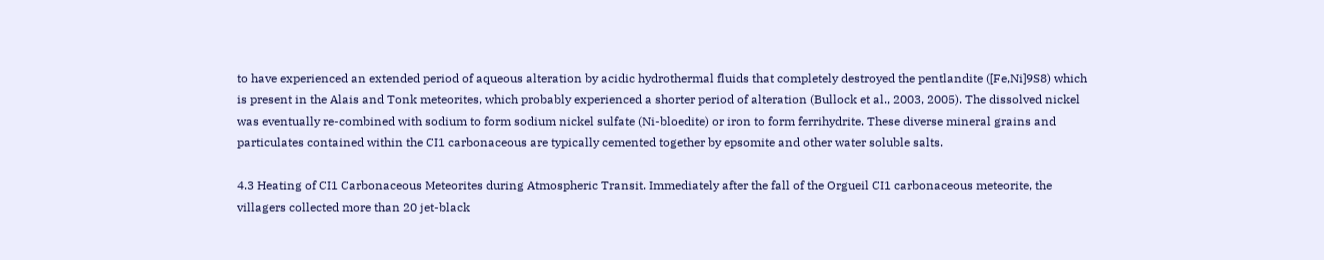to have experienced an extended period of aqueous alteration by acidic hydrothermal fluids that completely destroyed the pentlandite ([Fe,Ni]9S8) which is present in the Alais and Tonk meteorites, which probably experienced a shorter period of alteration (Bullock et al., 2003, 2005). The dissolved nickel was eventually re-combined with sodium to form sodium nickel sulfate (Ni-bloedite) or iron to form ferrihydrite. These diverse mineral grains and particulates contained within the CI1 carbonaceous are typically cemented together by epsomite and other water soluble salts.

4.3 Heating of CI1 Carbonaceous Meteorites during Atmospheric Transit. Immediately after the fall of the Orgueil CI1 carbonaceous meteorite, the villagers collected more than 20 jet-black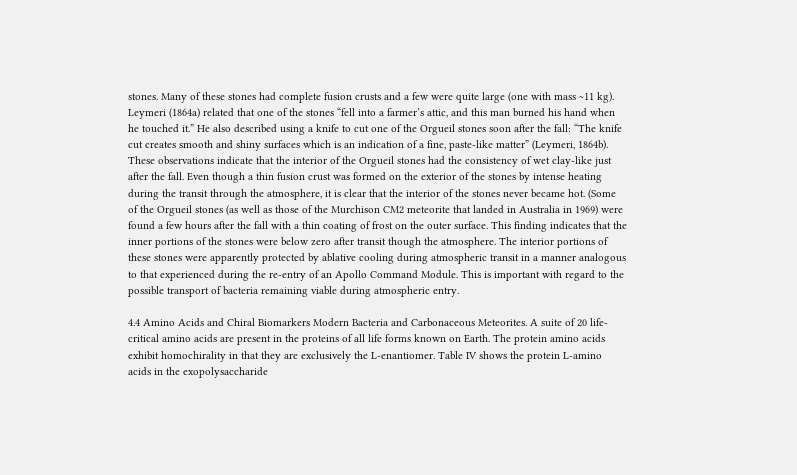stones. Many of these stones had complete fusion crusts and a few were quite large (one with mass ~11 kg). Leymeri (1864a) related that one of the stones “fell into a farmer’s attic, and this man burned his hand when he touched it.” He also described using a knife to cut one of the Orgueil stones soon after the fall: “The knife cut creates smooth and shiny surfaces which is an indication of a fine, paste-like matter” (Leymeri, 1864b). These observations indicate that the interior of the Orgueil stones had the consistency of wet clay-like just after the fall. Even though a thin fusion crust was formed on the exterior of the stones by intense heating during the transit through the atmosphere, it is clear that the interior of the stones never became hot. (Some of the Orgueil stones (as well as those of the Murchison CM2 meteorite that landed in Australia in 1969) were found a few hours after the fall with a thin coating of frost on the outer surface. This finding indicates that the inner portions of the stones were below zero after transit though the atmosphere. The interior portions of these stones were apparently protected by ablative cooling during atmospheric transit in a manner analogous to that experienced during the re-entry of an Apollo Command Module. This is important with regard to the possible transport of bacteria remaining viable during atmospheric entry.

4.4 Amino Acids and Chiral Biomarkers Modern Bacteria and Carbonaceous Meteorites. A suite of 20 life-critical amino acids are present in the proteins of all life forms known on Earth. The protein amino acids exhibit homochirality in that they are exclusively the L-enantiomer. Table IV shows the protein L-amino acids in the exopolysaccharide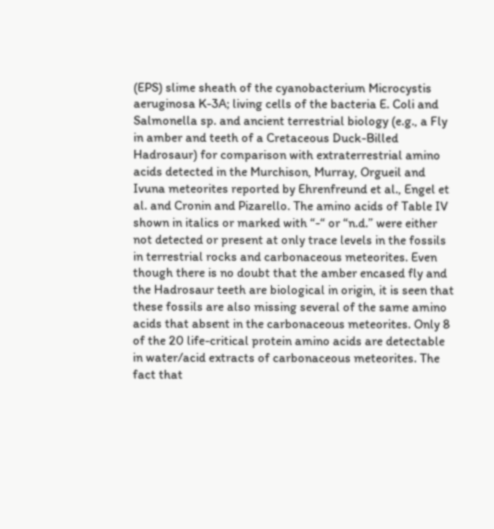(EPS) slime sheath of the cyanobacterium Microcystis aeruginosa K-3A; living cells of the bacteria E. Coli and Salmonella sp. and ancient terrestrial biology (e.g., a Fly in amber and teeth of a Cretaceous Duck-Billed Hadrosaur) for comparison with extraterrestrial amino acids detected in the Murchison, Murray, Orgueil and Ivuna meteorites reported by Ehrenfreund et al., Engel et al. and Cronin and Pizarello. The amino acids of Table IV shown in italics or marked with “-“ or “n.d.” were either not detected or present at only trace levels in the fossils in terrestrial rocks and carbonaceous meteorites. Even though there is no doubt that the amber encased fly and the Hadrosaur teeth are biological in origin, it is seen that these fossils are also missing several of the same amino acids that absent in the carbonaceous meteorites. Only 8 of the 20 life-critical protein amino acids are detectable in water/acid extracts of carbonaceous meteorites. The fact that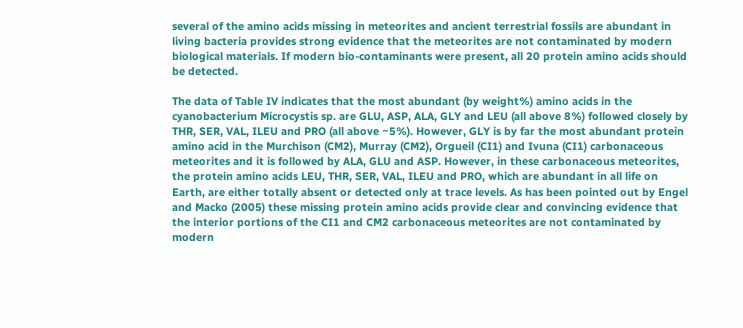several of the amino acids missing in meteorites and ancient terrestrial fossils are abundant in living bacteria provides strong evidence that the meteorites are not contaminated by modern biological materials. If modern bio-contaminants were present, all 20 protein amino acids should be detected.

The data of Table IV indicates that the most abundant (by weight%) amino acids in the cyanobacterium Microcystis sp. are GLU, ASP, ALA, GLY and LEU (all above 8%) followed closely by THR, SER, VAL, ILEU and PRO (all above ~5%). However, GLY is by far the most abundant protein amino acid in the Murchison (CM2), Murray (CM2), Orgueil (CI1) and Ivuna (CI1) carbonaceous meteorites and it is followed by ALA, GLU and ASP. However, in these carbonaceous meteorites, the protein amino acids LEU, THR, SER, VAL, ILEU and PRO, which are abundant in all life on Earth, are either totally absent or detected only at trace levels. As has been pointed out by Engel and Macko (2005) these missing protein amino acids provide clear and convincing evidence that the interior portions of the CI1 and CM2 carbonaceous meteorites are not contaminated by modern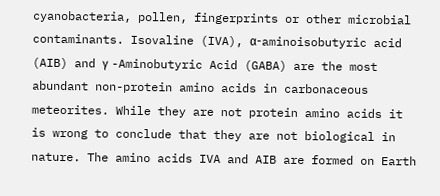cyanobacteria, pollen, fingerprints or other microbial contaminants. Isovaline (IVA), α-aminoisobutyric acid (AIB) and γ -Aminobutyric Acid (GABA) are the most abundant non-protein amino acids in carbonaceous meteorites. While they are not protein amino acids it is wrong to conclude that they are not biological in nature. The amino acids IVA and AIB are formed on Earth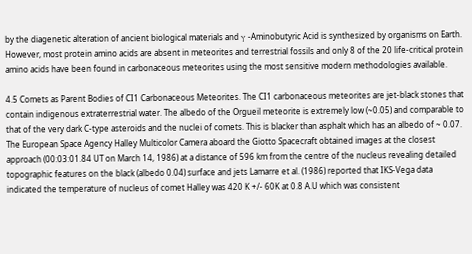by the diagenetic alteration of ancient biological materials and γ -Aminobutyric Acid is synthesized by organisms on Earth. However, most protein amino acids are absent in meteorites and terrestrial fossils and only 8 of the 20 life-critical protein amino acids have been found in carbonaceous meteorites using the most sensitive modern methodologies available.

4.5 Comets as Parent Bodies of CI1 Carbonaceous Meteorites. The CI1 carbonaceous meteorites are jet-black stones that contain indigenous extraterrestrial water. The albedo of the Orgueil meteorite is extremely low (~0.05) and comparable to that of the very dark C-type asteroids and the nuclei of comets. This is blacker than asphalt which has an albedo of ~ 0.07. The European Space Agency Halley Multicolor Camera aboard the Giotto Spacecraft obtained images at the closest approach (00:03:01.84 UT on March 14, 1986) at a distance of 596 km from the centre of the nucleus revealing detailed topographic features on the black (albedo 0.04) surface and jets Lamarre et al. (1986) reported that IKS-Vega data indicated the temperature of nucleus of comet Halley was 420 K +/- 60K at 0.8 A.U which was consistent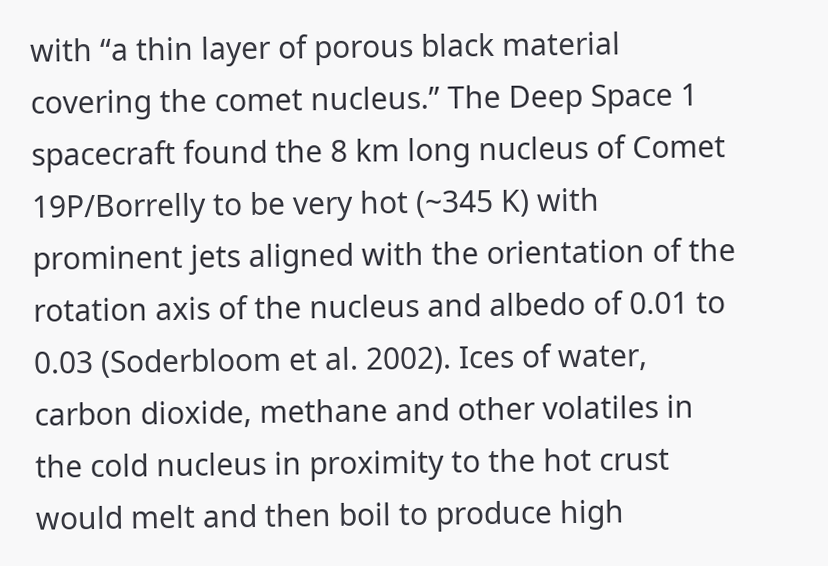with “a thin layer of porous black material covering the comet nucleus.” The Deep Space 1 spacecraft found the 8 km long nucleus of Comet 19P/Borrelly to be very hot (~345 K) with prominent jets aligned with the orientation of the rotation axis of the nucleus and albedo of 0.01 to 0.03 (Soderbloom et al. 2002). Ices of water, carbon dioxide, methane and other volatiles in the cold nucleus in proximity to the hot crust would melt and then boil to produce high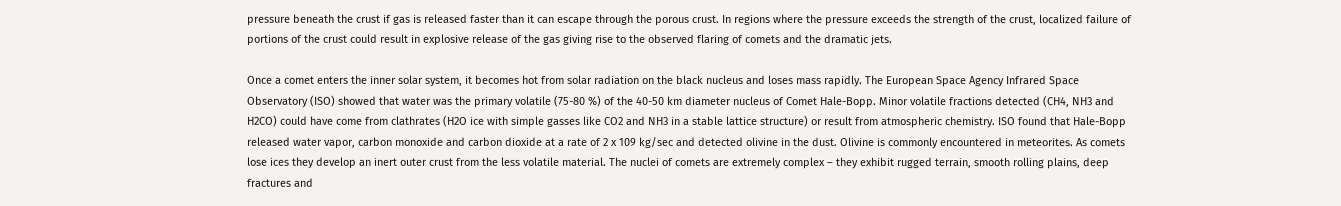pressure beneath the crust if gas is released faster than it can escape through the porous crust. In regions where the pressure exceeds the strength of the crust, localized failure of portions of the crust could result in explosive release of the gas giving rise to the observed flaring of comets and the dramatic jets.

Once a comet enters the inner solar system, it becomes hot from solar radiation on the black nucleus and loses mass rapidly. The European Space Agency Infrared Space Observatory (ISO) showed that water was the primary volatile (75-80 %) of the 40-50 km diameter nucleus of Comet Hale-Bopp. Minor volatile fractions detected (CH4, NH3 and H2CO) could have come from clathrates (H2O ice with simple gasses like CO2 and NH3 in a stable lattice structure) or result from atmospheric chemistry. ISO found that Hale-Bopp released water vapor, carbon monoxide and carbon dioxide at a rate of 2 x 109 kg/sec and detected olivine in the dust. Olivine is commonly encountered in meteorites. As comets lose ices they develop an inert outer crust from the less volatile material. The nuclei of comets are extremely complex – they exhibit rugged terrain, smooth rolling plains, deep fractures and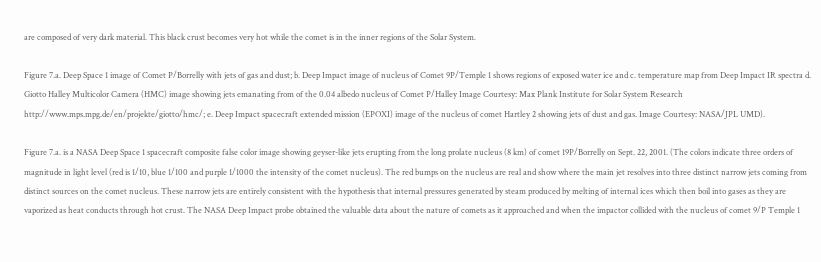are composed of very dark material. This black crust becomes very hot while the comet is in the inner regions of the Solar System.

Figure 7.a. Deep Space 1 image of Comet P/Borrelly with jets of gas and dust; b. Deep Impact image of nucleus of Comet 9P/Temple 1 shows regions of exposed water ice and c. temperature map from Deep Impact IR spectra d. Giotto Halley Multicolor Camera (HMC) image showing jets emanating from of the 0.04 albedo nucleus of Comet P/Halley Image Courtesy: Max Plank Institute for Solar System Research http://www.mps.mpg.de/en/projekte/giotto/hmc/; e. Deep Impact spacecraft extended mission (EPOXI) image of the nucleus of comet Hartley 2 showing jets of dust and gas. Image Courtesy: NASA/JPL UMD).

Figure 7.a. is a NASA Deep Space 1 spacecraft composite false color image showing geyser-like jets erupting from the long prolate nucleus (8 km) of comet 19P/Borrelly on Sept. 22, 2001. (The colors indicate three orders of magnitude in light level (red is 1/10, blue 1/100 and purple 1/1000 the intensity of the comet nucleus). The red bumps on the nucleus are real and show where the main jet resolves into three distinct narrow jets coming from distinct sources on the comet nucleus. These narrow jets are entirely consistent with the hypothesis that internal pressures generated by steam produced by melting of internal ices which then boil into gases as they are vaporized as heat conducts through hot crust. The NASA Deep Impact probe obtained the valuable data about the nature of comets as it approached and when the impactor collided with the nucleus of comet 9/P Temple 1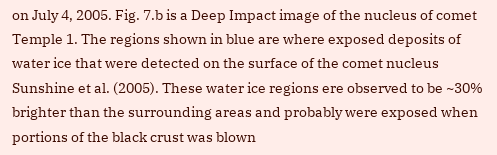on July 4, 2005. Fig. 7.b is a Deep Impact image of the nucleus of comet Temple 1. The regions shown in blue are where exposed deposits of water ice that were detected on the surface of the comet nucleus Sunshine et al. (2005). These water ice regions ere observed to be ~30% brighter than the surrounding areas and probably were exposed when portions of the black crust was blown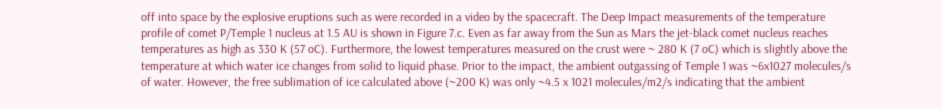off into space by the explosive eruptions such as were recorded in a video by the spacecraft. The Deep Impact measurements of the temperature profile of comet P/Temple 1 nucleus at 1.5 AU is shown in Figure 7.c. Even as far away from the Sun as Mars the jet-black comet nucleus reaches temperatures as high as 330 K (57 oC). Furthermore, the lowest temperatures measured on the crust were ~ 280 K (7 oC) which is slightly above the temperature at which water ice changes from solid to liquid phase. Prior to the impact, the ambient outgassing of Temple 1 was ~6x1027 molecules/s of water. However, the free sublimation of ice calculated above (~200 K) was only ~4.5 x 1021 molecules/m2/s indicating that the ambient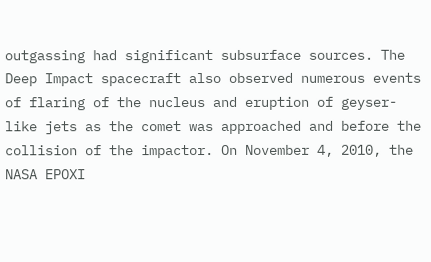outgassing had significant subsurface sources. The Deep Impact spacecraft also observed numerous events of flaring of the nucleus and eruption of geyser-like jets as the comet was approached and before the collision of the impactor. On November 4, 2010, the NASA EPOXI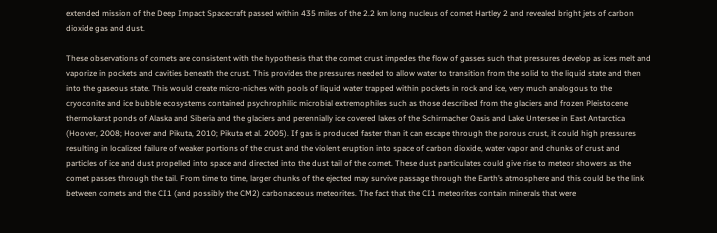extended mission of the Deep Impact Spacecraft passed within 435 miles of the 2.2 km long nucleus of comet Hartley 2 and revealed bright jets of carbon dioxide gas and dust.

These observations of comets are consistent with the hypothesis that the comet crust impedes the flow of gasses such that pressures develop as ices melt and vaporize in pockets and cavities beneath the crust. This provides the pressures needed to allow water to transition from the solid to the liquid state and then into the gaseous state. This would create micro-niches with pools of liquid water trapped within pockets in rock and ice, very much analogous to the cryoconite and ice bubble ecosystems contained psychrophilic microbial extremophiles such as those described from the glaciers and frozen Pleistocene thermokarst ponds of Alaska and Siberia and the glaciers and perennially ice covered lakes of the Schirmacher Oasis and Lake Untersee in East Antarctica (Hoover, 2008; Hoover and Pikuta, 2010; Pikuta et al. 2005). If gas is produced faster than it can escape through the porous crust, it could high pressures resulting in localized failure of weaker portions of the crust and the violent eruption into space of carbon dioxide, water vapor and chunks of crust and particles of ice and dust propelled into space and directed into the dust tail of the comet. These dust particulates could give rise to meteor showers as the comet passes through the tail. From time to time, larger chunks of the ejected may survive passage through the Earth’s atmosphere and this could be the link between comets and the CI1 (and possibly the CM2) carbonaceous meteorites. The fact that the CI1 meteorites contain minerals that were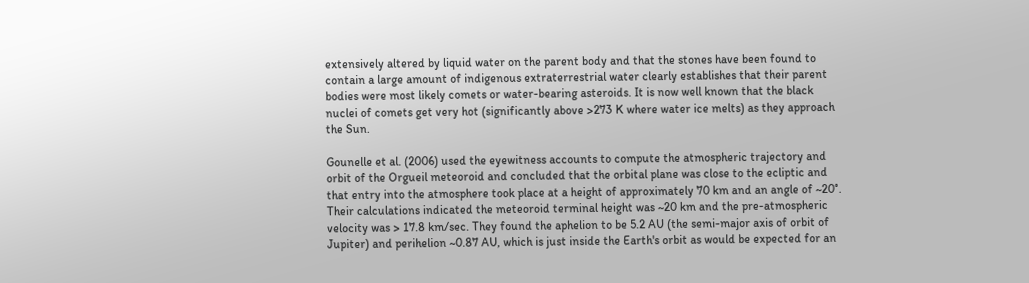extensively altered by liquid water on the parent body and that the stones have been found to contain a large amount of indigenous extraterrestrial water clearly establishes that their parent bodies were most likely comets or water-bearing asteroids. It is now well known that the black nuclei of comets get very hot (significantly above >273 K where water ice melts) as they approach the Sun.

Gounelle et al. (2006) used the eyewitness accounts to compute the atmospheric trajectory and orbit of the Orgueil meteoroid and concluded that the orbital plane was close to the ecliptic and that entry into the atmosphere took place at a height of approximately 70 km and an angle of ~20°. Their calculations indicated the meteoroid terminal height was ~20 km and the pre-atmospheric velocity was > 17.8 km/sec. They found the aphelion to be 5.2 AU (the semi-major axis of orbit of Jupiter) and perihelion ~0.87 AU, which is just inside the Earth's orbit as would be expected for an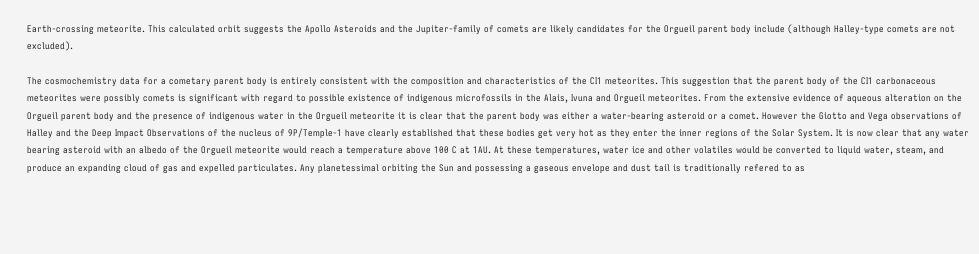Earth-crossing meteorite. This calculated orbit suggests the Apollo Asteroids and the Jupiter-family of comets are likely candidates for the Orgueil parent body include (although Halley-type comets are not excluded).

The cosmochemistry data for a cometary parent body is entirely consistent with the composition and characteristics of the CI1 meteorites. This suggestion that the parent body of the CI1 carbonaceous meteorites were possibly comets is significant with regard to possible existence of indigenous microfossils in the Alais, Ivuna and Orgueil meteorites. From the extensive evidence of aqueous alteration on the Orgueil parent body and the presence of indigenous water in the Orgueil meteorite it is clear that the parent body was either a water-bearing asteroid or a comet. However the Giotto and Vega observations of Halley and the Deep Impact Observations of the nucleus of 9P/Temple-1 have clearly established that these bodies get very hot as they enter the inner regions of the Solar System. It is now clear that any water bearing asteroid with an albedo of the Orgueil meteorite would reach a temperature above 100 C at 1AU. At these temperatures, water ice and other volatiles would be converted to liquid water, steam, and produce an expanding cloud of gas and expelled particulates. Any planetessimal orbiting the Sun and possessing a gaseous envelope and dust tail is traditionally refered to as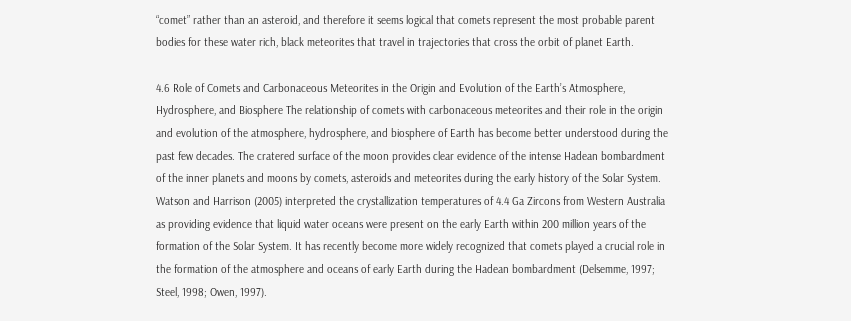“comet” rather than an asteroid, and therefore it seems logical that comets represent the most probable parent bodies for these water rich, black meteorites that travel in trajectories that cross the orbit of planet Earth.

4.6 Role of Comets and Carbonaceous Meteorites in the Origin and Evolution of the Earth’s Atmosphere, Hydrosphere, and Biosphere The relationship of comets with carbonaceous meteorites and their role in the origin and evolution of the atmosphere, hydrosphere, and biosphere of Earth has become better understood during the past few decades. The cratered surface of the moon provides clear evidence of the intense Hadean bombardment of the inner planets and moons by comets, asteroids and meteorites during the early history of the Solar System. Watson and Harrison (2005) interpreted the crystallization temperatures of 4.4 Ga Zircons from Western Australia as providing evidence that liquid water oceans were present on the early Earth within 200 million years of the formation of the Solar System. It has recently become more widely recognized that comets played a crucial role in the formation of the atmosphere and oceans of early Earth during the Hadean bombardment (Delsemme, 1997; Steel, 1998; Owen, 1997).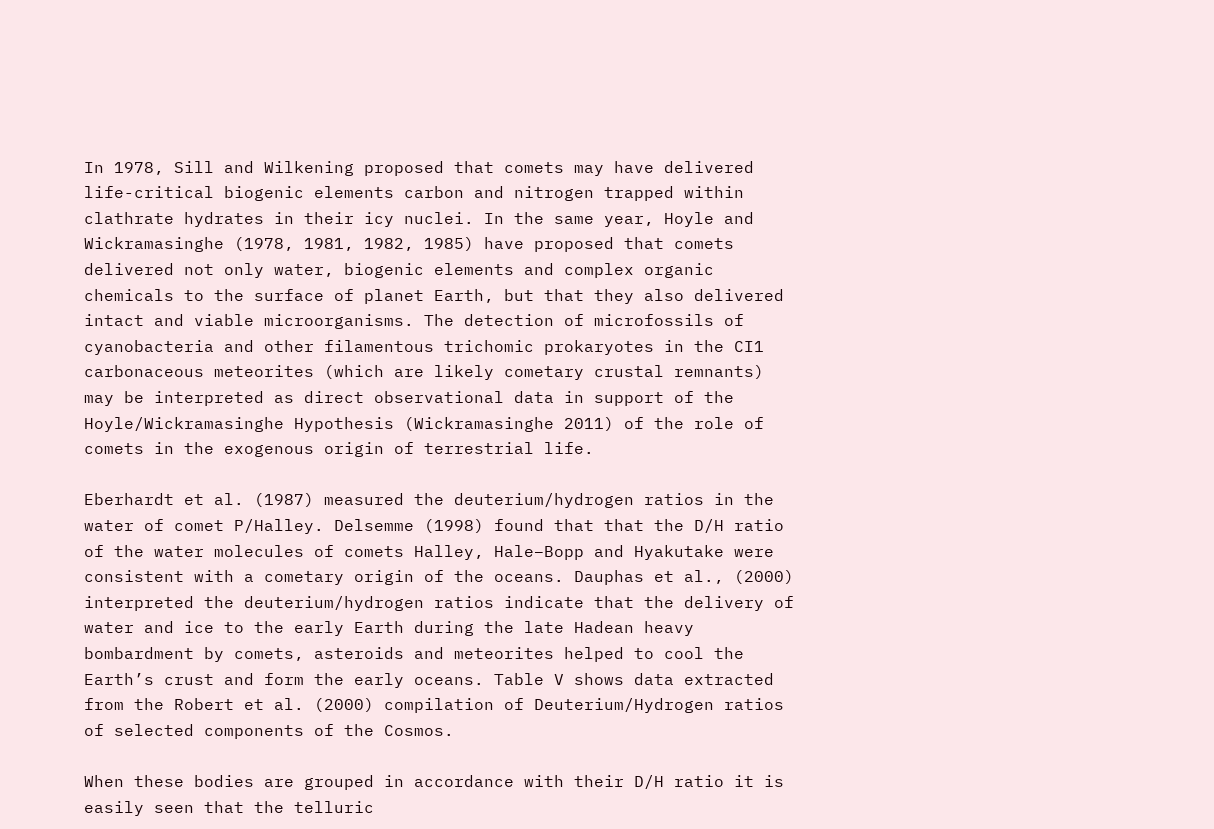In 1978, Sill and Wilkening proposed that comets may have delivered life-critical biogenic elements carbon and nitrogen trapped within clathrate hydrates in their icy nuclei. In the same year, Hoyle and Wickramasinghe (1978, 1981, 1982, 1985) have proposed that comets delivered not only water, biogenic elements and complex organic chemicals to the surface of planet Earth, but that they also delivered intact and viable microorganisms. The detection of microfossils of cyanobacteria and other filamentous trichomic prokaryotes in the CI1 carbonaceous meteorites (which are likely cometary crustal remnants) may be interpreted as direct observational data in support of the Hoyle/Wickramasinghe Hypothesis (Wickramasinghe 2011) of the role of comets in the exogenous origin of terrestrial life.

Eberhardt et al. (1987) measured the deuterium/hydrogen ratios in the water of comet P/Halley. Delsemme (1998) found that that the D/H ratio of the water molecules of comets Halley, Hale–Bopp and Hyakutake were consistent with a cometary origin of the oceans. Dauphas et al., (2000) interpreted the deuterium/hydrogen ratios indicate that the delivery of water and ice to the early Earth during the late Hadean heavy bombardment by comets, asteroids and meteorites helped to cool the Earth’s crust and form the early oceans. Table V shows data extracted from the Robert et al. (2000) compilation of Deuterium/Hydrogen ratios of selected components of the Cosmos.

When these bodies are grouped in accordance with their D/H ratio it is easily seen that the telluric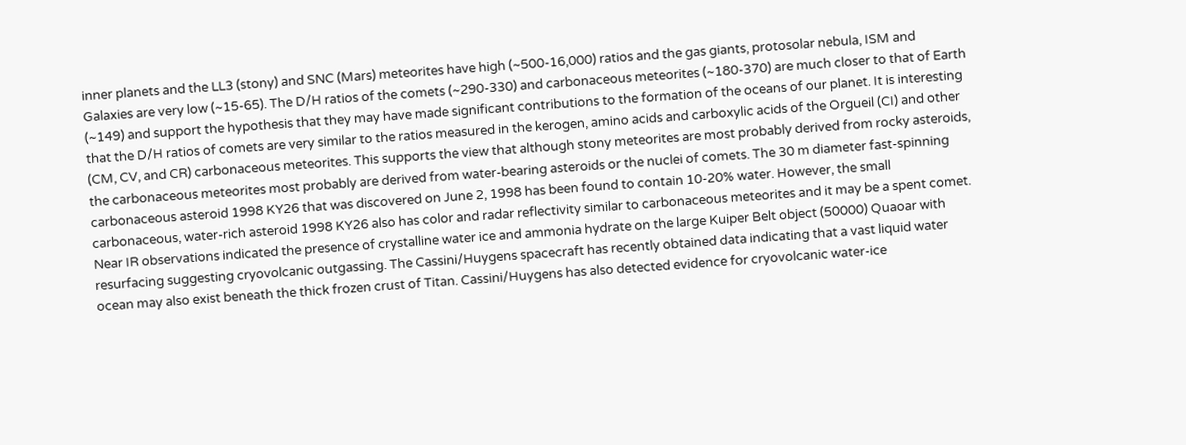inner planets and the LL3 (stony) and SNC (Mars) meteorites have high (~500-16,000) ratios and the gas giants, protosolar nebula, ISM and Galaxies are very low (~15-65). The D/H ratios of the comets (~290-330) and carbonaceous meteorites (~180-370) are much closer to that of Earth (~149) and support the hypothesis that they may have made significant contributions to the formation of the oceans of our planet. It is interesting that the D/H ratios of comets are very similar to the ratios measured in the kerogen, amino acids and carboxylic acids of the Orgueil (CI) and other (CM, CV, and CR) carbonaceous meteorites. This supports the view that although stony meteorites are most probably derived from rocky asteroids, the carbonaceous meteorites most probably are derived from water-bearing asteroids or the nuclei of comets. The 30 m diameter fast-spinning carbonaceous asteroid 1998 KY26 that was discovered on June 2, 1998 has been found to contain 10-20% water. However, the small carbonaceous, water-rich asteroid 1998 KY26 also has color and radar reflectivity similar to carbonaceous meteorites and it may be a spent comet. Near IR observations indicated the presence of crystalline water ice and ammonia hydrate on the large Kuiper Belt object (50000) Quaoar with resurfacing suggesting cryovolcanic outgassing. The Cassini/Huygens spacecraft has recently obtained data indicating that a vast liquid water ocean may also exist beneath the thick frozen crust of Titan. Cassini/Huygens has also detected evidence for cryovolcanic water-ice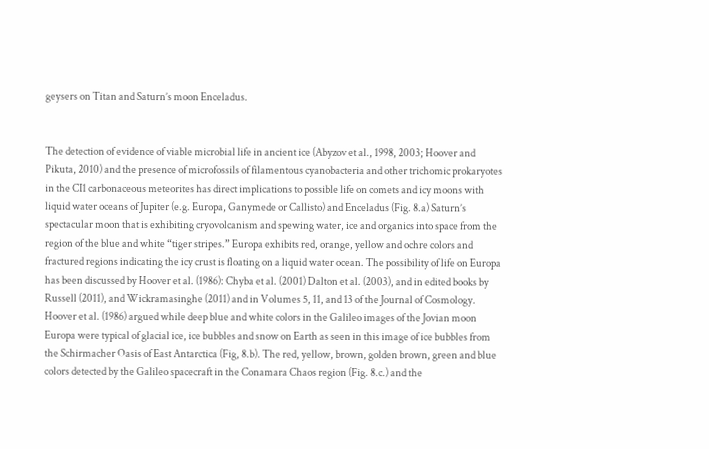geysers on Titan and Saturn’s moon Enceladus.


The detection of evidence of viable microbial life in ancient ice (Abyzov et al., 1998, 2003; Hoover and Pikuta, 2010) and the presence of microfossils of filamentous cyanobacteria and other trichomic prokaryotes in the CI1 carbonaceous meteorites has direct implications to possible life on comets and icy moons with liquid water oceans of Jupiter (e.g. Europa, Ganymede or Callisto) and Enceladus (Fig. 8.a) Saturn’s spectacular moon that is exhibiting cryovolcanism and spewing water, ice and organics into space from the region of the blue and white “tiger stripes.” Europa exhibits red, orange, yellow and ochre colors and fractured regions indicating the icy crust is floating on a liquid water ocean. The possibility of life on Europa has been discussed by Hoover et al. (1986): Chyba et al. (2001) Dalton et al. (2003), and in edited books by Russell (2011), and Wickramasinghe (2011) and in Volumes 5, 11, and 13 of the Journal of Cosmology. Hoover et al. (1986) argued while deep blue and white colors in the Galileo images of the Jovian moon Europa were typical of glacial ice, ice bubbles and snow on Earth as seen in this image of ice bubbles from the Schirmacher Oasis of East Antarctica (Fig, 8.b). The red, yellow, brown, golden brown, green and blue colors detected by the Galileo spacecraft in the Conamara Chaos region (Fig. 8.c.) and the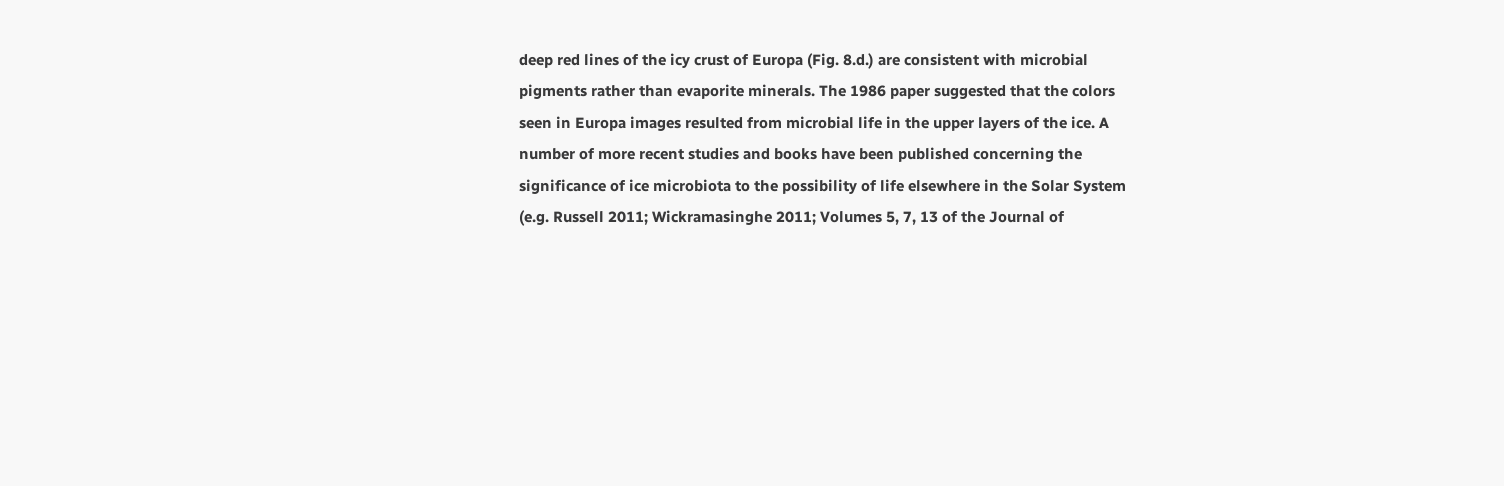deep red lines of the icy crust of Europa (Fig. 8.d.) are consistent with microbial pigments rather than evaporite minerals. The 1986 paper suggested that the colors seen in Europa images resulted from microbial life in the upper layers of the ice. A number of more recent studies and books have been published concerning the significance of ice microbiota to the possibility of life elsewhere in the Solar System (e.g. Russell 2011; Wickramasinghe 2011; Volumes 5, 7, 13 of the Journal of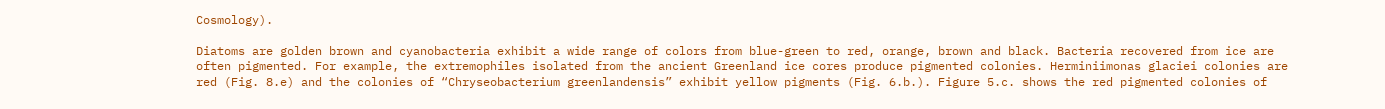Cosmology).

Diatoms are golden brown and cyanobacteria exhibit a wide range of colors from blue-green to red, orange, brown and black. Bacteria recovered from ice are often pigmented. For example, the extremophiles isolated from the ancient Greenland ice cores produce pigmented colonies. Herminiimonas glaciei colonies are red (Fig. 8.e) and the colonies of “Chryseobacterium greenlandensis” exhibit yellow pigments (Fig. 6.b.). Figure 5.c. shows the red pigmented colonies of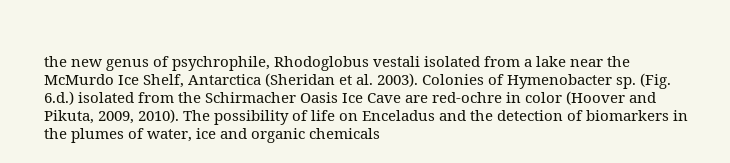the new genus of psychrophile, Rhodoglobus vestali isolated from a lake near the McMurdo Ice Shelf, Antarctica (Sheridan et al. 2003). Colonies of Hymenobacter sp. (Fig. 6.d.) isolated from the Schirmacher Oasis Ice Cave are red-ochre in color (Hoover and Pikuta, 2009, 2010). The possibility of life on Enceladus and the detection of biomarkers in the plumes of water, ice and organic chemicals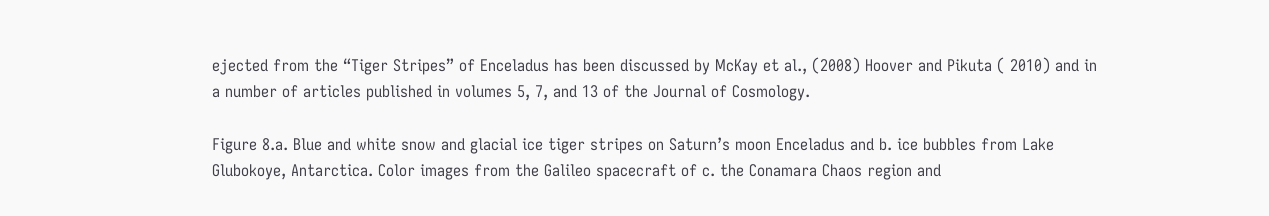ejected from the “Tiger Stripes” of Enceladus has been discussed by McKay et al., (2008) Hoover and Pikuta ( 2010) and in a number of articles published in volumes 5, 7, and 13 of the Journal of Cosmology.

Figure 8.a. Blue and white snow and glacial ice tiger stripes on Saturn’s moon Enceladus and b. ice bubbles from Lake Glubokoye, Antarctica. Color images from the Galileo spacecraft of c. the Conamara Chaos region and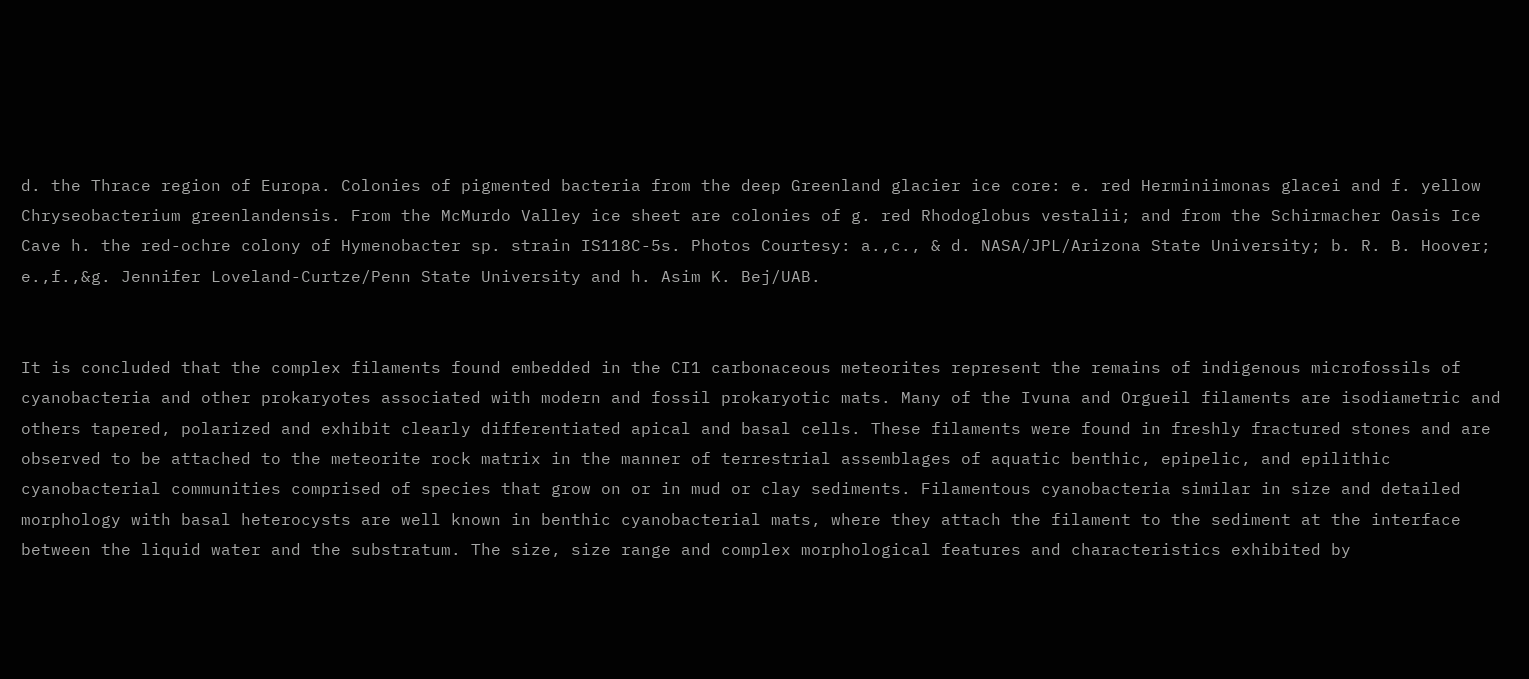d. the Thrace region of Europa. Colonies of pigmented bacteria from the deep Greenland glacier ice core: e. red Herminiimonas glacei and f. yellow Chryseobacterium greenlandensis. From the McMurdo Valley ice sheet are colonies of g. red Rhodoglobus vestalii; and from the Schirmacher Oasis Ice Cave h. the red-ochre colony of Hymenobacter sp. strain IS118C-5s. Photos Courtesy: a.,c., & d. NASA/JPL/Arizona State University; b. R. B. Hoover; e.,f.,&g. Jennifer Loveland-Curtze/Penn State University and h. Asim K. Bej/UAB.


It is concluded that the complex filaments found embedded in the CI1 carbonaceous meteorites represent the remains of indigenous microfossils of cyanobacteria and other prokaryotes associated with modern and fossil prokaryotic mats. Many of the Ivuna and Orgueil filaments are isodiametric and others tapered, polarized and exhibit clearly differentiated apical and basal cells. These filaments were found in freshly fractured stones and are observed to be attached to the meteorite rock matrix in the manner of terrestrial assemblages of aquatic benthic, epipelic, and epilithic cyanobacterial communities comprised of species that grow on or in mud or clay sediments. Filamentous cyanobacteria similar in size and detailed morphology with basal heterocysts are well known in benthic cyanobacterial mats, where they attach the filament to the sediment at the interface between the liquid water and the substratum. The size, size range and complex morphological features and characteristics exhibited by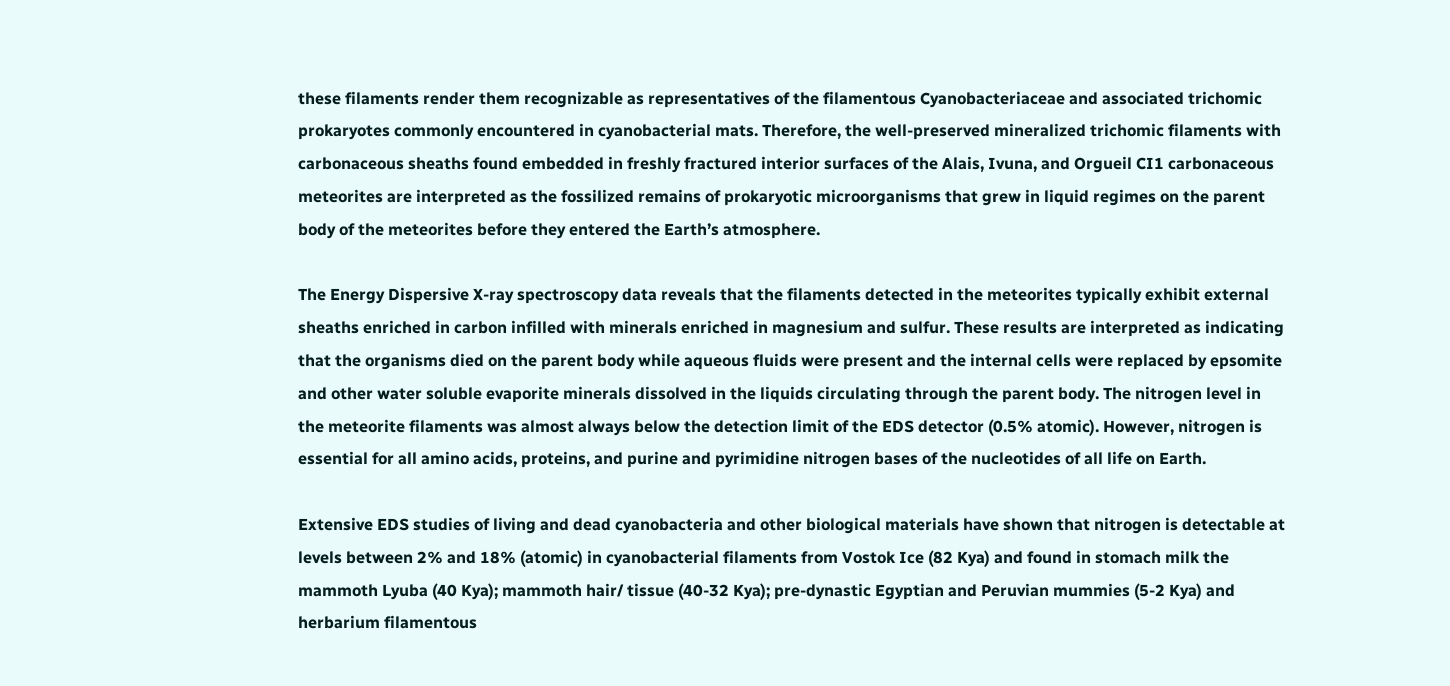these filaments render them recognizable as representatives of the filamentous Cyanobacteriaceae and associated trichomic prokaryotes commonly encountered in cyanobacterial mats. Therefore, the well-preserved mineralized trichomic filaments with carbonaceous sheaths found embedded in freshly fractured interior surfaces of the Alais, Ivuna, and Orgueil CI1 carbonaceous meteorites are interpreted as the fossilized remains of prokaryotic microorganisms that grew in liquid regimes on the parent body of the meteorites before they entered the Earth’s atmosphere.

The Energy Dispersive X-ray spectroscopy data reveals that the filaments detected in the meteorites typically exhibit external sheaths enriched in carbon infilled with minerals enriched in magnesium and sulfur. These results are interpreted as indicating that the organisms died on the parent body while aqueous fluids were present and the internal cells were replaced by epsomite and other water soluble evaporite minerals dissolved in the liquids circulating through the parent body. The nitrogen level in the meteorite filaments was almost always below the detection limit of the EDS detector (0.5% atomic). However, nitrogen is essential for all amino acids, proteins, and purine and pyrimidine nitrogen bases of the nucleotides of all life on Earth.

Extensive EDS studies of living and dead cyanobacteria and other biological materials have shown that nitrogen is detectable at levels between 2% and 18% (atomic) in cyanobacterial filaments from Vostok Ice (82 Kya) and found in stomach milk the mammoth Lyuba (40 Kya); mammoth hair/ tissue (40-32 Kya); pre-dynastic Egyptian and Peruvian mummies (5-2 Kya) and herbarium filamentous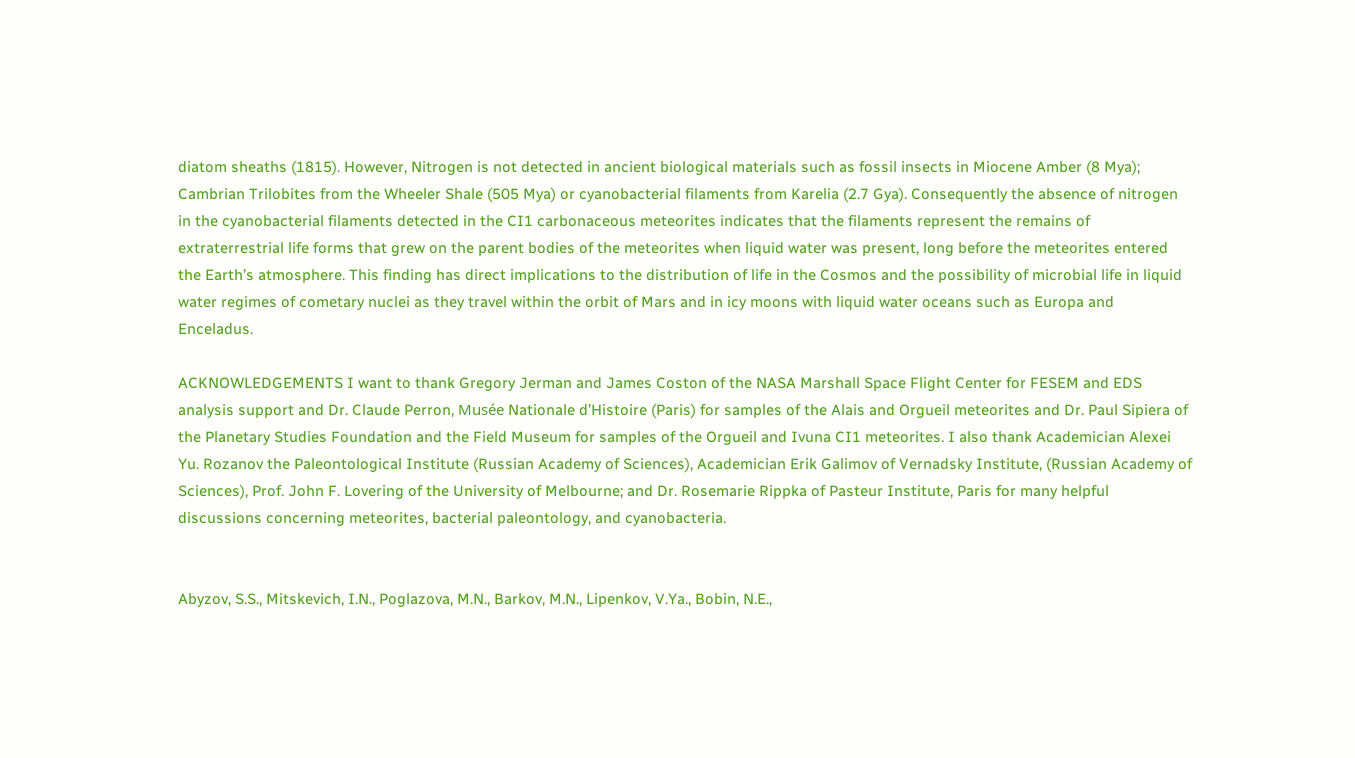diatom sheaths (1815). However, Nitrogen is not detected in ancient biological materials such as fossil insects in Miocene Amber (8 Mya); Cambrian Trilobites from the Wheeler Shale (505 Mya) or cyanobacterial filaments from Karelia (2.7 Gya). Consequently the absence of nitrogen in the cyanobacterial filaments detected in the CI1 carbonaceous meteorites indicates that the filaments represent the remains of extraterrestrial life forms that grew on the parent bodies of the meteorites when liquid water was present, long before the meteorites entered the Earth’s atmosphere. This finding has direct implications to the distribution of life in the Cosmos and the possibility of microbial life in liquid water regimes of cometary nuclei as they travel within the orbit of Mars and in icy moons with liquid water oceans such as Europa and Enceladus.

ACKNOWLEDGEMENTS I want to thank Gregory Jerman and James Coston of the NASA Marshall Space Flight Center for FESEM and EDS analysis support and Dr. Claude Perron, Musée Nationale d’Histoire (Paris) for samples of the Alais and Orgueil meteorites and Dr. Paul Sipiera of the Planetary Studies Foundation and the Field Museum for samples of the Orgueil and Ivuna CI1 meteorites. I also thank Academician Alexei Yu. Rozanov the Paleontological Institute (Russian Academy of Sciences), Academician Erik Galimov of Vernadsky Institute, (Russian Academy of Sciences), Prof. John F. Lovering of the University of Melbourne; and Dr. Rosemarie Rippka of Pasteur Institute, Paris for many helpful discussions concerning meteorites, bacterial paleontology, and cyanobacteria.


Abyzov, S.S., Mitskevich, I.N., Poglazova, M.N., Barkov, M.N., Lipenkov, V.Ya., Bobin, N.E.,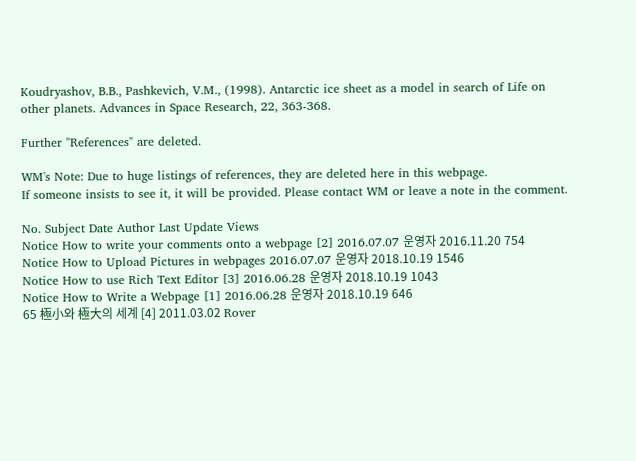Koudryashov, B.B., Pashkevich, V.M., (1998). Antarctic ice sheet as a model in search of Life on other planets. Advances in Space Research, 22, 363-368.

Further "References" are deleted.

WM's Note: Due to huge listings of references, they are deleted here in this webpage.
If someone insists to see it, it will be provided. Please contact WM or leave a note in the comment.

No. Subject Date Author Last Update Views
Notice How to write your comments onto a webpage [2] 2016.07.07 운영자 2016.11.20 754
Notice How to Upload Pictures in webpages 2016.07.07 운영자 2018.10.19 1546
Notice How to use Rich Text Editor [3] 2016.06.28 운영자 2018.10.19 1043
Notice How to Write a Webpage [1] 2016.06.28 운영자 2018.10.19 646
65 極小와 極大의 세계 [4] 2011.03.02 Rover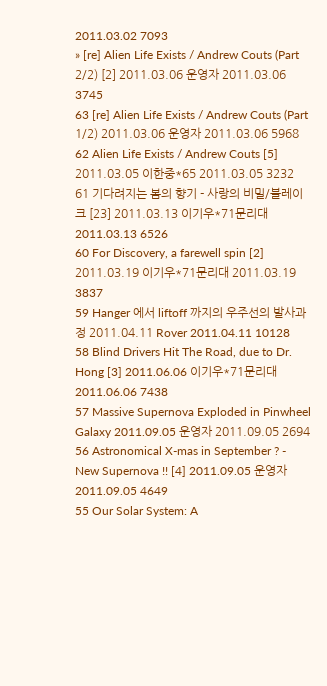2011.03.02 7093
» [re] Alien Life Exists / Andrew Couts (Part 2/2) [2] 2011.03.06 운영자 2011.03.06 3745
63 [re] Alien Life Exists / Andrew Couts (Part 1/2) 2011.03.06 운영자 2011.03.06 5968
62 Alien Life Exists / Andrew Couts [5] 2011.03.05 이한중*65 2011.03.05 3232
61 기다려지는 봄의 향기 - 사랑의 비밀/블레이크 [23] 2011.03.13 이기우*71문리대 2011.03.13 6526
60 For Discovery, a farewell spin [2] 2011.03.19 이기우*71문리대 2011.03.19 3837
59 Hanger 에서 liftoff 까지의 우주선의 발사과정 2011.04.11 Rover 2011.04.11 10128
58 Blind Drivers Hit The Road, due to Dr. Hong [3] 2011.06.06 이기우*71문리대 2011.06.06 7438
57 Massive Supernova Exploded in Pinwheel Galaxy 2011.09.05 운영자 2011.09.05 2694
56 Astronomical X-mas in September ? - New Supernova !! [4] 2011.09.05 운영자 2011.09.05 4649
55 Our Solar System: A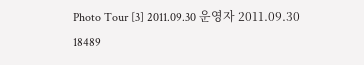Photo Tour [3] 2011.09.30 운영자 2011.09.30 18489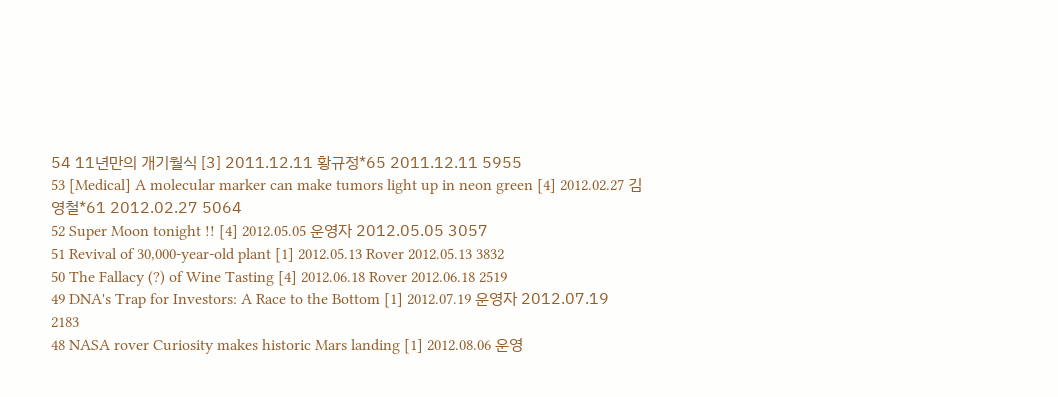54 11년만의 개기월식 [3] 2011.12.11 황규정*65 2011.12.11 5955
53 [Medical] A molecular marker can make tumors light up in neon green [4] 2012.02.27 김영철*61 2012.02.27 5064
52 Super Moon tonight !! [4] 2012.05.05 운영자 2012.05.05 3057
51 Revival of 30,000-year-old plant [1] 2012.05.13 Rover 2012.05.13 3832
50 The Fallacy (?) of Wine Tasting [4] 2012.06.18 Rover 2012.06.18 2519
49 DNA's Trap for Investors: A Race to the Bottom [1] 2012.07.19 운영자 2012.07.19 2183
48 NASA rover Curiosity makes historic Mars landing [1] 2012.08.06 운영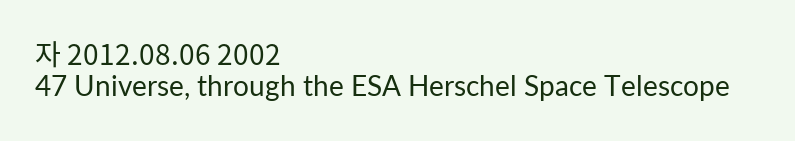자 2012.08.06 2002
47 Universe, through the ESA Herschel Space Telescope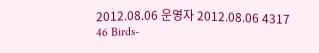2012.08.06 운영자 2012.08.06 4317
46 Birds-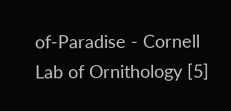of-Paradise - Cornell Lab of Ornithology [5]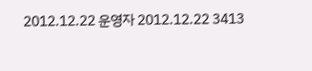2012.12.22 운영자 2012.12.22 3413